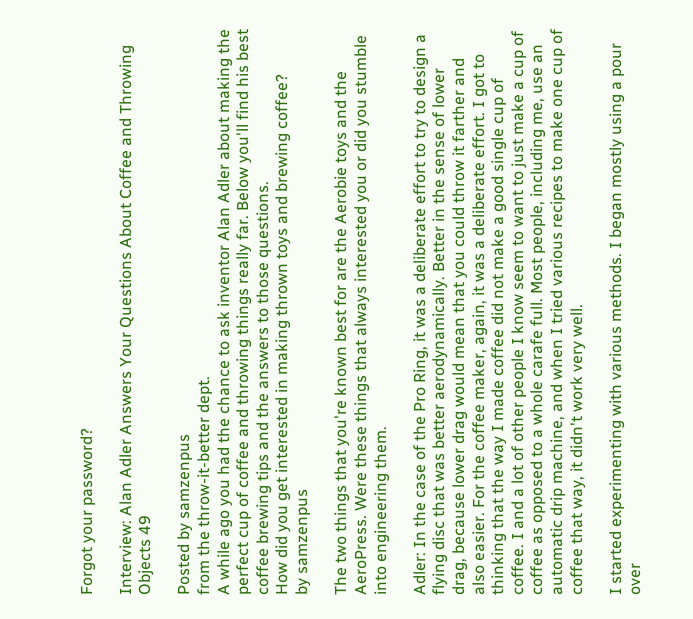Forgot your password?

Interview: Alan Adler Answers Your Questions About Coffee and Throwing Objects 49

Posted by samzenpus
from the throw-it-better dept.
A while ago you had the chance to ask inventor Alan Adler about making the perfect cup of coffee and throwing things really far. Below you'll find his best coffee brewing tips and the answers to those questions.
How did you get interested in making thrown toys and brewing coffee?
by samzenpus

The two things that you're known best for are the Aerobie toys and the AeroPress. Were these things that always interested you or did you stumble into engineering them.

Adler: In the case of the Pro Ring, it was a deliberate effort to try to design a flying disc that was better aerodynamically. Better in the sense of lower drag, because lower drag would mean that you could throw it farther and also easier. For the coffee maker, again, it was a deliberate effort. I got to thinking that the way I made coffee did not make a good single cup of coffee. I and a lot of other people I know seem to want to just make a cup of coffee as opposed to a whole carafe full. Most people, including me, use an automatic drip machine, and when I tried various recipes to make one cup of coffee that way, it didn't work very well.

I started experimenting with various methods. I began mostly using a pour over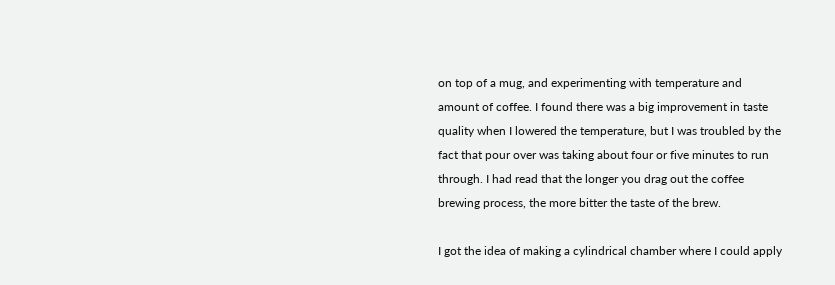on top of a mug, and experimenting with temperature and amount of coffee. I found there was a big improvement in taste quality when I lowered the temperature, but I was troubled by the fact that pour over was taking about four or five minutes to run through. I had read that the longer you drag out the coffee brewing process, the more bitter the taste of the brew.

I got the idea of making a cylindrical chamber where I could apply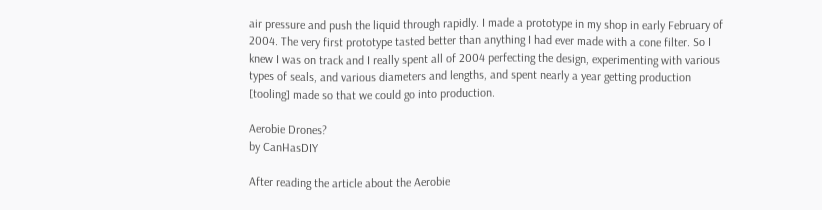air pressure and push the liquid through rapidly. I made a prototype in my shop in early February of 2004. The very first prototype tasted better than anything I had ever made with a cone filter. So I knew I was on track and I really spent all of 2004 perfecting the design, experimenting with various types of seals, and various diameters and lengths, and spent nearly a year getting production [tooling] made so that we could go into production.

Aerobie Drones?
by CanHasDIY

After reading the article about the Aerobie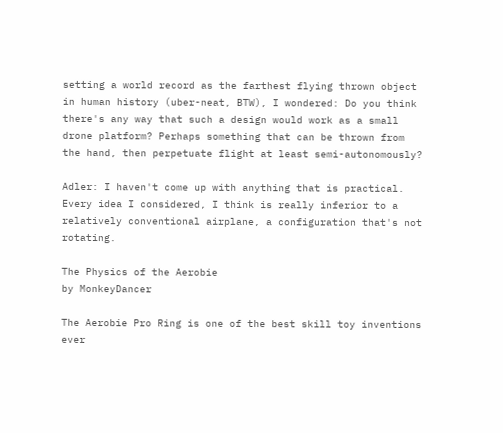setting a world record as the farthest flying thrown object in human history (uber-neat, BTW), I wondered: Do you think there's any way that such a design would work as a small drone platform? Perhaps something that can be thrown from the hand, then perpetuate flight at least semi-autonomously?

Adler: I haven't come up with anything that is practical. Every idea I considered, I think is really inferior to a relatively conventional airplane, a configuration that's not rotating.

The Physics of the Aerobie
by MonkeyDancer

The Aerobie Pro Ring is one of the best skill toy inventions ever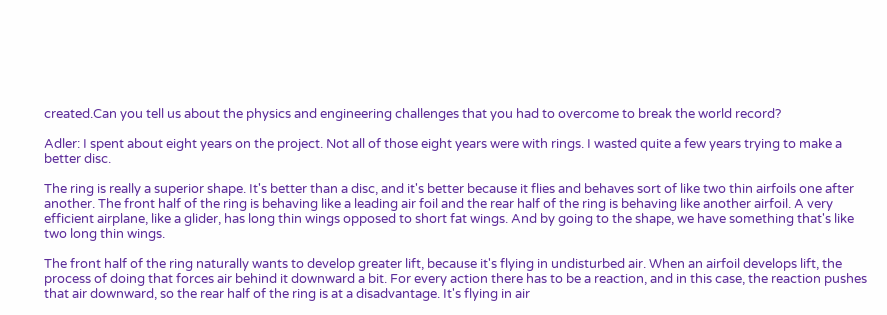created.Can you tell us about the physics and engineering challenges that you had to overcome to break the world record?

Adler: I spent about eight years on the project. Not all of those eight years were with rings. I wasted quite a few years trying to make a better disc.

The ring is really a superior shape. It's better than a disc, and it's better because it flies and behaves sort of like two thin airfoils one after another. The front half of the ring is behaving like a leading air foil and the rear half of the ring is behaving like another airfoil. A very efficient airplane, like a glider, has long thin wings opposed to short fat wings. And by going to the shape, we have something that's like two long thin wings.

The front half of the ring naturally wants to develop greater lift, because it's flying in undisturbed air. When an airfoil develops lift, the process of doing that forces air behind it downward a bit. For every action there has to be a reaction, and in this case, the reaction pushes that air downward, so the rear half of the ring is at a disadvantage. It's flying in air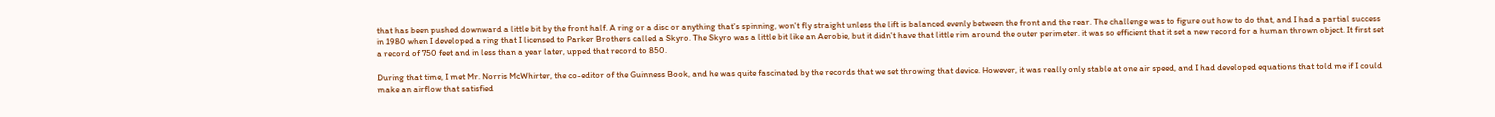that has been pushed downward a little bit by the front half. A ring or a disc or anything that's spinning, won't fly straight unless the lift is balanced evenly between the front and the rear. The challenge was to figure out how to do that, and I had a partial success in 1980 when I developed a ring that I licensed to Parker Brothers called a Skyro. The Skyro was a little bit like an Aerobie, but it didn't have that little rim around the outer perimeter. it was so efficient that it set a new record for a human thrown object. It first set a record of 750 feet and in less than a year later, upped that record to 850.

During that time, I met Mr. Norris McWhirter, the co-editor of the Guinness Book, and he was quite fascinated by the records that we set throwing that device. However, it was really only stable at one air speed, and I had developed equations that told me if I could make an airflow that satisfied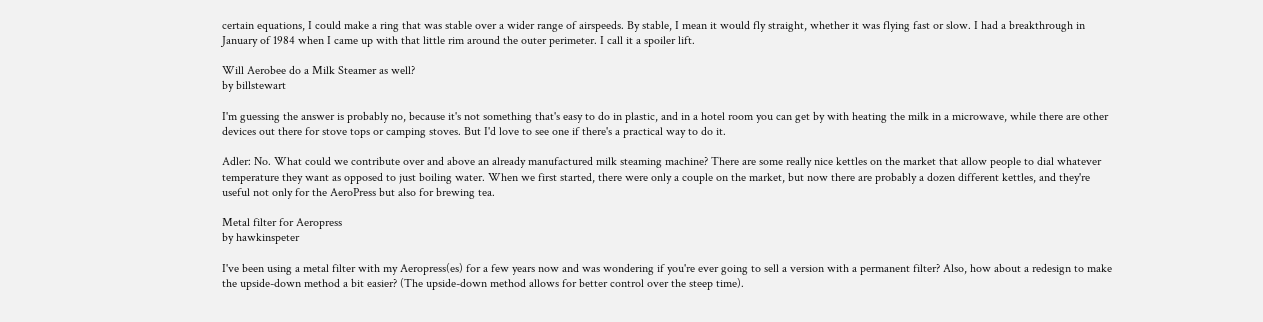certain equations, I could make a ring that was stable over a wider range of airspeeds. By stable, I mean it would fly straight, whether it was flying fast or slow. I had a breakthrough in January of 1984 when I came up with that little rim around the outer perimeter. I call it a spoiler lift.

Will Aerobee do a Milk Steamer as well?
by billstewart

I'm guessing the answer is probably no, because it's not something that's easy to do in plastic, and in a hotel room you can get by with heating the milk in a microwave, while there are other devices out there for stove tops or camping stoves. But I'd love to see one if there's a practical way to do it.

Adler: No. What could we contribute over and above an already manufactured milk steaming machine? There are some really nice kettles on the market that allow people to dial whatever temperature they want as opposed to just boiling water. When we first started, there were only a couple on the market, but now there are probably a dozen different kettles, and they're useful not only for the AeroPress but also for brewing tea.

Metal filter for Aeropress
by hawkinspeter

I've been using a metal filter with my Aeropress(es) for a few years now and was wondering if you're ever going to sell a version with a permanent filter? Also, how about a redesign to make the upside-down method a bit easier? (The upside-down method allows for better control over the steep time).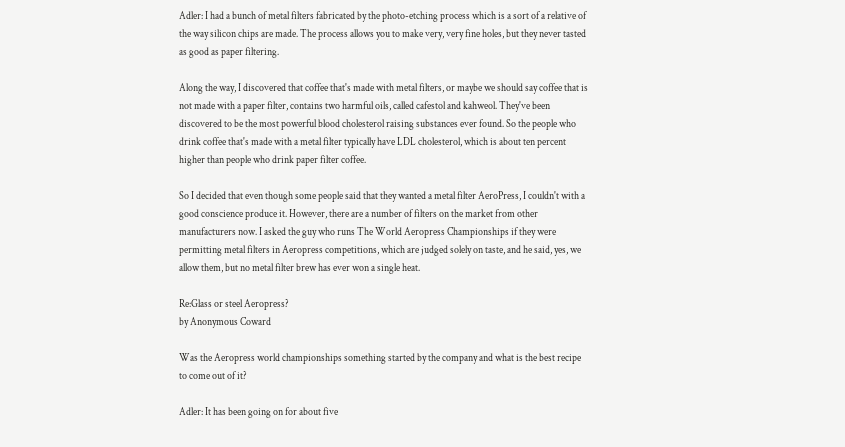Adler: I had a bunch of metal filters fabricated by the photo-etching process which is a sort of a relative of the way silicon chips are made. The process allows you to make very, very fine holes, but they never tasted as good as paper filtering.

Along the way, I discovered that coffee that's made with metal filters, or maybe we should say coffee that is not made with a paper filter, contains two harmful oils, called cafestol and kahweol. They've been discovered to be the most powerful blood cholesterol raising substances ever found. So the people who drink coffee that's made with a metal filter typically have LDL cholesterol, which is about ten percent higher than people who drink paper filter coffee.

So I decided that even though some people said that they wanted a metal filter AeroPress, I couldn't with a good conscience produce it. However, there are a number of filters on the market from other manufacturers now. I asked the guy who runs The World Aeropress Championships if they were permitting metal filters in Aeropress competitions, which are judged solely on taste, and he said, yes, we allow them, but no metal filter brew has ever won a single heat.

Re:Glass or steel Aeropress?
by Anonymous Coward

Was the Aeropress world championships something started by the company and what is the best recipe to come out of it?

Adler: It has been going on for about five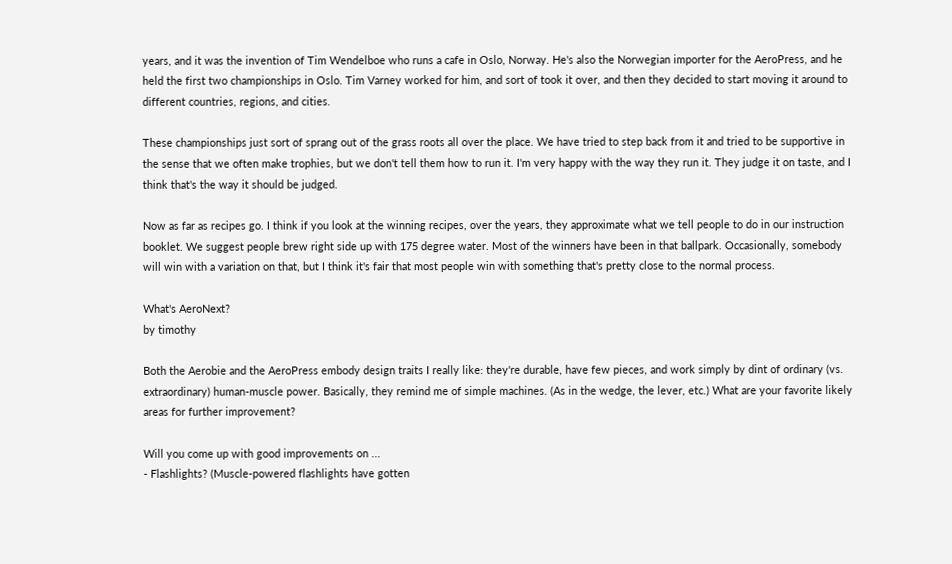years, and it was the invention of Tim Wendelboe who runs a cafe in Oslo, Norway. He's also the Norwegian importer for the AeroPress, and he held the first two championships in Oslo. Tim Varney worked for him, and sort of took it over, and then they decided to start moving it around to different countries, regions, and cities.

These championships just sort of sprang out of the grass roots all over the place. We have tried to step back from it and tried to be supportive in the sense that we often make trophies, but we don't tell them how to run it. I'm very happy with the way they run it. They judge it on taste, and I think that's the way it should be judged.

Now as far as recipes go. I think if you look at the winning recipes, over the years, they approximate what we tell people to do in our instruction booklet. We suggest people brew right side up with 175 degree water. Most of the winners have been in that ballpark. Occasionally, somebody will win with a variation on that, but I think it's fair that most people win with something that's pretty close to the normal process.

What's AeroNext?
by timothy

Both the Aerobie and the AeroPress embody design traits I really like: they're durable, have few pieces, and work simply by dint of ordinary (vs. extraordinary) human-muscle power. Basically, they remind me of simple machines. (As in the wedge, the lever, etc.) What are your favorite likely areas for further improvement?

Will you come up with good improvements on ...
- Flashlights? (Muscle-powered flashlights have gotten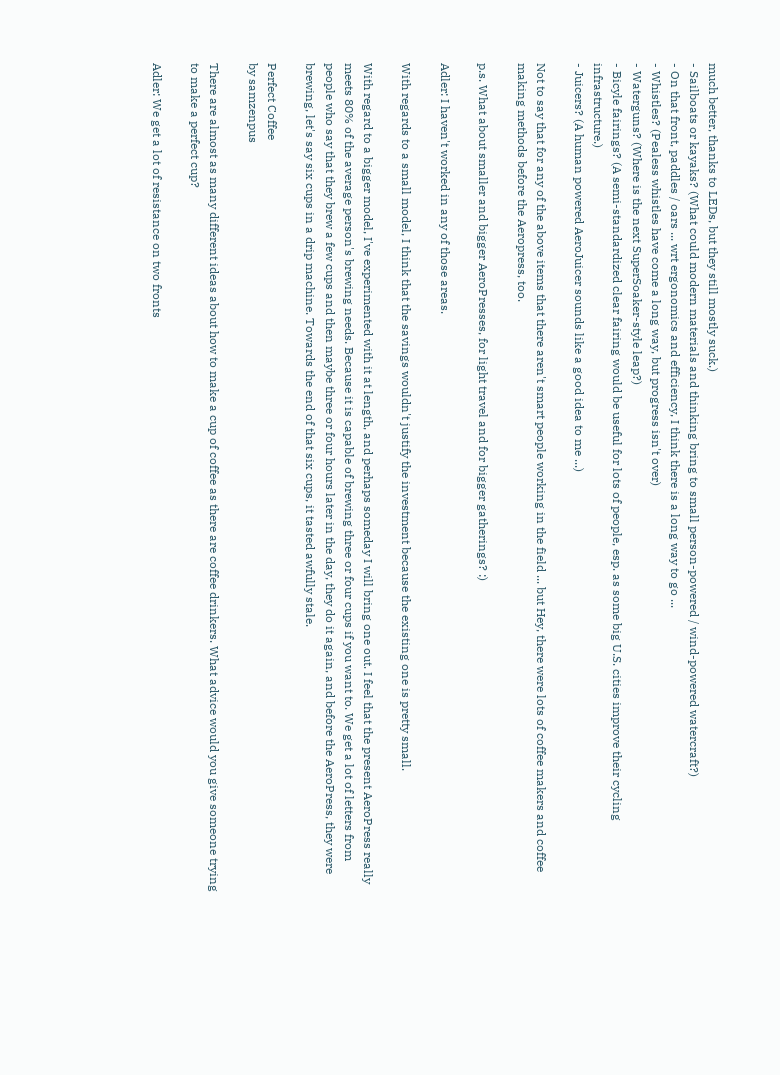much better, thanks to LEDs, but they still mostly suck.)
- Sailboats or kayaks? (What could modern materials and thinking bring to small person-powered / wind-powered watercraft?)
- On that front, paddles / oars ... wrt ergonomics and efficiency, I think there is a long way to go ...
- Whistles? (Pealess whistles have come a long way, but progress isn't over)
- Waterguns? (Where is the next SuperSoaker-style leap?)
- Bicyle fairings? (A semi-standardized clear fairing would be useful for lots of people, esp. as some big U.S. cities improve their cycling infrastructure.)
- Juicers? (A human powered AeroJuicer sounds like a good idea to me ...)

Not to say that for any of the above items that there aren't smart people working in the field ... but Hey, there were lots of coffee makers and coffee making methods before the Aeropress, too.

p.s. What about smaller and bigger AeroPresses, for light travel and for bigger gatherings? :)

Adler: I haven't worked in any of those areas.

With regards to a small model, I think that the savings wouldn't justify the investment because the existing one is pretty small.

With regard to a bigger model, I've experimented with it at length, and perhaps someday I will bring one out. I feel that the present AeroPress really meets 80% of the average person's brewing needs. Because it is capable of brewing three or four cups if you want to. We get a lot of letters from people who say that they brew a few cups and then maybe three or four hours later in the day, they do it again, and before the AeroPress, they were brewing, let's say six cups in a drip machine. Towards the end of that six cups, it tasted awfully stale.

Perfect Coffee
by samzenpus

There are almost as many different ideas about how to make a cup of coffee as there are coffee drinkers. What advice would you give someone trying to make a perfect cup?

Adler: We get a lot of resistance on two fronts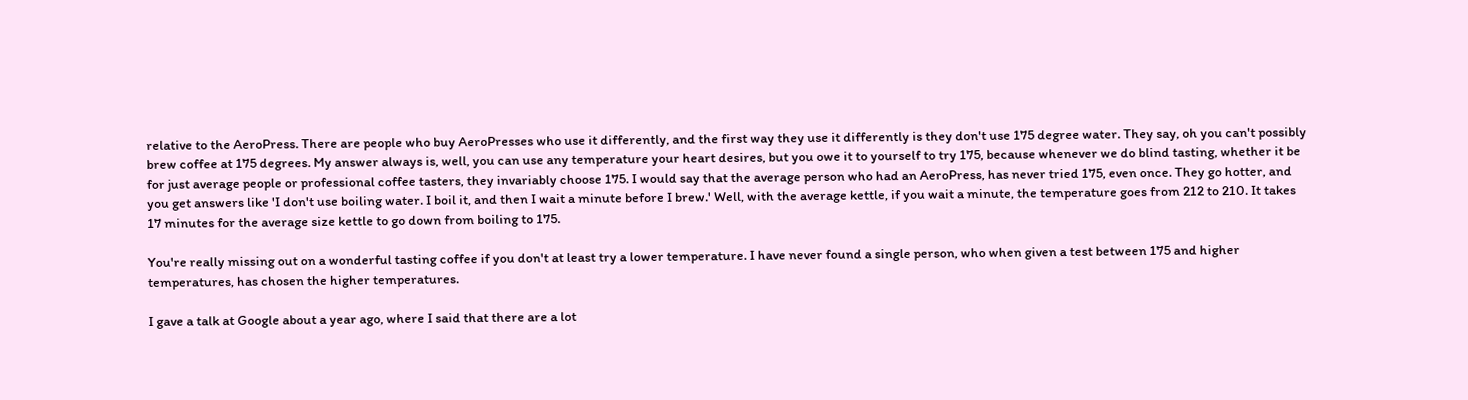relative to the AeroPress. There are people who buy AeroPresses who use it differently, and the first way they use it differently is they don't use 175 degree water. They say, oh you can't possibly brew coffee at 175 degrees. My answer always is, well, you can use any temperature your heart desires, but you owe it to yourself to try 175, because whenever we do blind tasting, whether it be for just average people or professional coffee tasters, they invariably choose 175. I would say that the average person who had an AeroPress, has never tried 175, even once. They go hotter, and you get answers like 'I don't use boiling water. I boil it, and then I wait a minute before I brew.' Well, with the average kettle, if you wait a minute, the temperature goes from 212 to 210. It takes 17 minutes for the average size kettle to go down from boiling to 175.

You're really missing out on a wonderful tasting coffee if you don't at least try a lower temperature. I have never found a single person, who when given a test between 175 and higher temperatures, has chosen the higher temperatures.

I gave a talk at Google about a year ago, where I said that there are a lot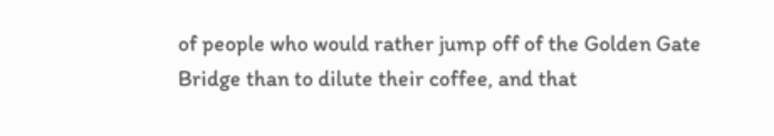of people who would rather jump off of the Golden Gate Bridge than to dilute their coffee, and that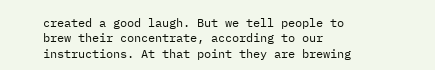created a good laugh. But we tell people to brew their concentrate, according to our instructions. At that point they are brewing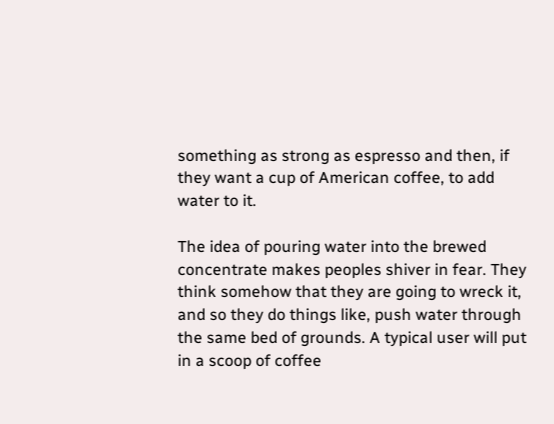something as strong as espresso and then, if they want a cup of American coffee, to add water to it.

The idea of pouring water into the brewed concentrate makes peoples shiver in fear. They think somehow that they are going to wreck it, and so they do things like, push water through the same bed of grounds. A typical user will put in a scoop of coffee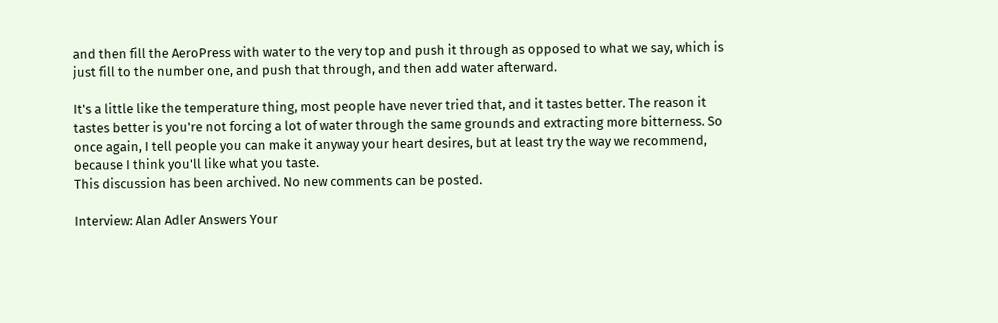and then fill the AeroPress with water to the very top and push it through as opposed to what we say, which is just fill to the number one, and push that through, and then add water afterward.

It's a little like the temperature thing, most people have never tried that, and it tastes better. The reason it tastes better is you're not forcing a lot of water through the same grounds and extracting more bitterness. So once again, I tell people you can make it anyway your heart desires, but at least try the way we recommend, because I think you'll like what you taste.
This discussion has been archived. No new comments can be posted.

Interview: Alan Adler Answers Your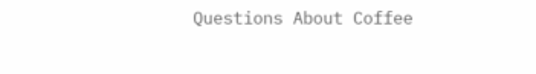Questions About Coffee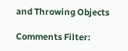and Throwing Objects

Comments Filter: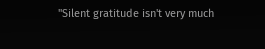"Silent gratitude isn't very much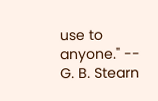use to anyone." -- G. B. Stearn